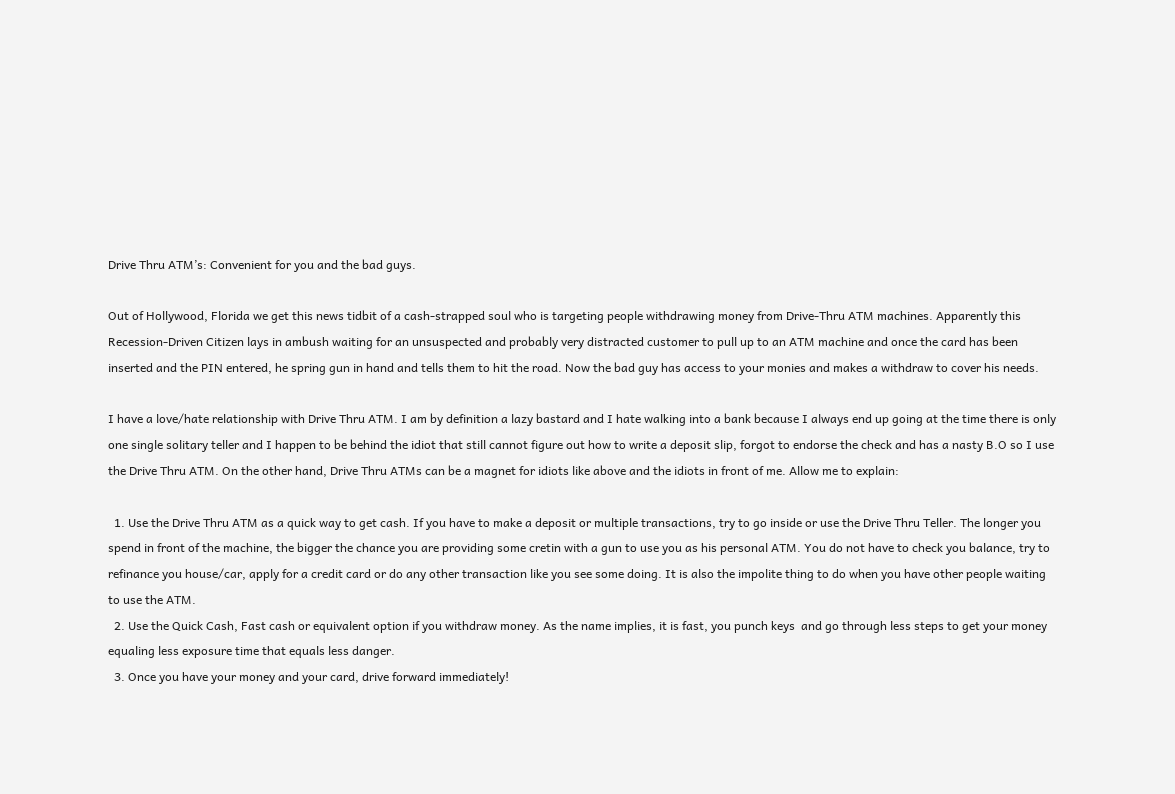Drive Thru ATM’s: Convenient for you and the bad guys.

Out of Hollywood, Florida we get this news tidbit of a cash-strapped soul who is targeting people withdrawing money from Drive-Thru ATM machines. Apparently this Recession-Driven Citizen lays in ambush waiting for an unsuspected and probably very distracted customer to pull up to an ATM machine and once the card has been inserted and the PIN entered, he spring gun in hand and tells them to hit the road. Now the bad guy has access to your monies and makes a withdraw to cover his needs.

I have a love/hate relationship with Drive Thru ATM. I am by definition a lazy bastard and I hate walking into a bank because I always end up going at the time there is only one single solitary teller and I happen to be behind the idiot that still cannot figure out how to write a deposit slip, forgot to endorse the check and has a nasty B.O so I use the Drive Thru ATM. On the other hand, Drive Thru ATMs can be a magnet for idiots like above and the idiots in front of me. Allow me to explain:

  1. Use the Drive Thru ATM as a quick way to get cash. If you have to make a deposit or multiple transactions, try to go inside or use the Drive Thru Teller. The longer you spend in front of the machine, the bigger the chance you are providing some cretin with a gun to use you as his personal ATM. You do not have to check you balance, try to refinance you house/car, apply for a credit card or do any other transaction like you see some doing. It is also the impolite thing to do when you have other people waiting to use the ATM.
  2. Use the Quick Cash, Fast cash or equivalent option if you withdraw money. As the name implies, it is fast, you punch keys  and go through less steps to get your money equaling less exposure time that equals less danger.
  3. Once you have your money and your card, drive forward immediately!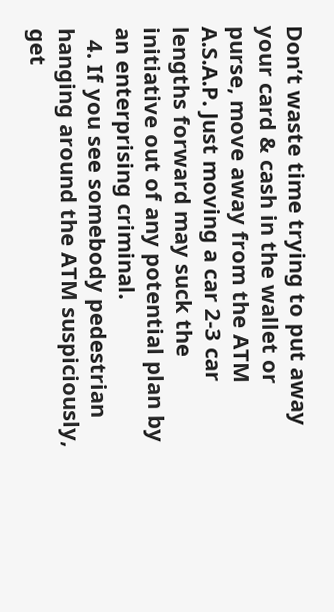Don’t waste time trying to put away your card & cash in the wallet or purse, move away from the ATM A.S.A.P. Just moving a car 2-3 car lengths forward may suck the initiative out of any potential plan by an enterprising criminal.
  4. If you see somebody pedestrian hanging around the ATM suspiciously, get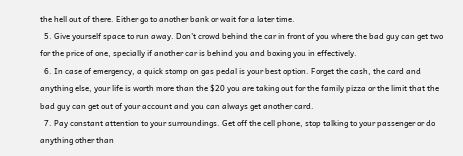the hell out of there. Either go to another bank or wait for a later time.
  5. Give yourself space to run away. Don’t crowd behind the car in front of you where the bad guy can get two for the price of one, specially if another car is behind you and boxing you in effectively.
  6. In case of emergency, a quick stomp on gas pedal is your best option. Forget the cash, the card and anything else, your life is worth more than the $20 you are taking out for the family pizza or the limit that the bad guy can get out of your account and you can always get another card.
  7. Pay constant attention to your surroundings. Get off the cell phone, stop talking to your passenger or do anything other than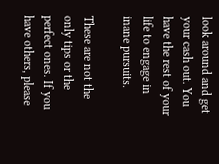look around and get your cash out. You have the rest of your life to engage in inane pursuits.

These are not the only tips or the perfect ones. If you have others, please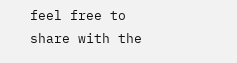feel free to share with the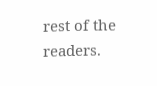rest of the readers.